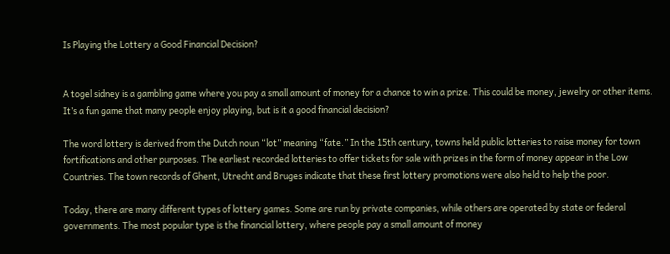Is Playing the Lottery a Good Financial Decision?


A togel sidney is a gambling game where you pay a small amount of money for a chance to win a prize. This could be money, jewelry or other items. It’s a fun game that many people enjoy playing, but is it a good financial decision?

The word lottery is derived from the Dutch noun “lot” meaning “fate.” In the 15th century, towns held public lotteries to raise money for town fortifications and other purposes. The earliest recorded lotteries to offer tickets for sale with prizes in the form of money appear in the Low Countries. The town records of Ghent, Utrecht and Bruges indicate that these first lottery promotions were also held to help the poor.

Today, there are many different types of lottery games. Some are run by private companies, while others are operated by state or federal governments. The most popular type is the financial lottery, where people pay a small amount of money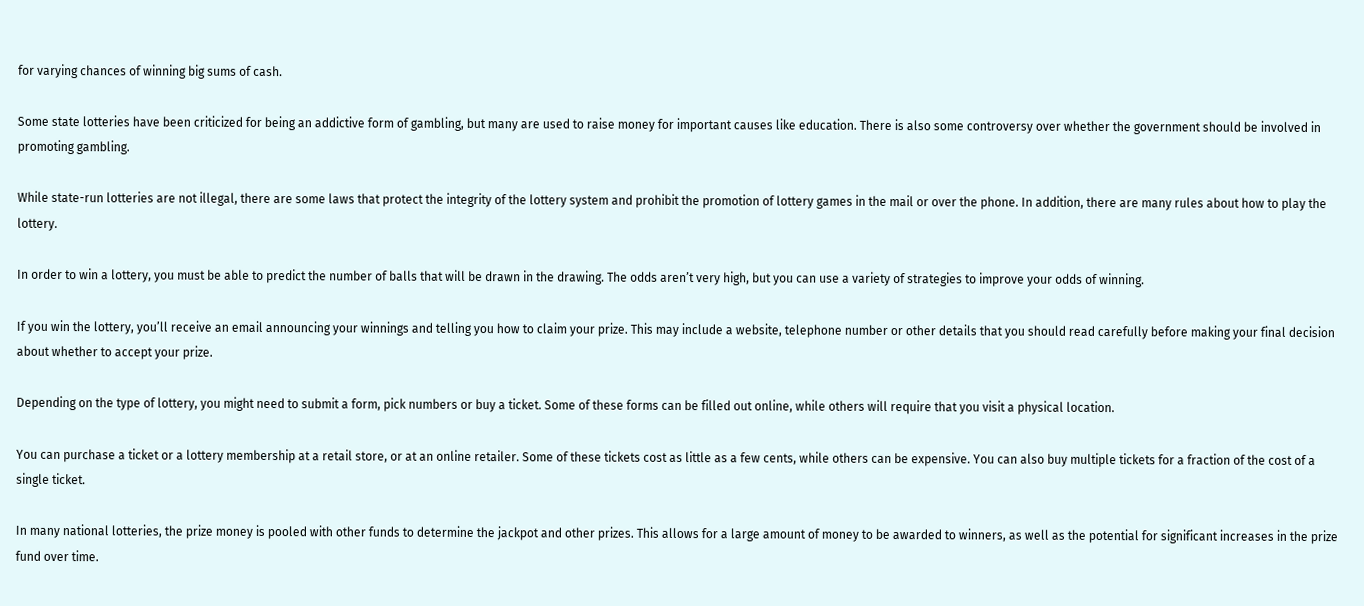for varying chances of winning big sums of cash.

Some state lotteries have been criticized for being an addictive form of gambling, but many are used to raise money for important causes like education. There is also some controversy over whether the government should be involved in promoting gambling.

While state-run lotteries are not illegal, there are some laws that protect the integrity of the lottery system and prohibit the promotion of lottery games in the mail or over the phone. In addition, there are many rules about how to play the lottery.

In order to win a lottery, you must be able to predict the number of balls that will be drawn in the drawing. The odds aren’t very high, but you can use a variety of strategies to improve your odds of winning.

If you win the lottery, you’ll receive an email announcing your winnings and telling you how to claim your prize. This may include a website, telephone number or other details that you should read carefully before making your final decision about whether to accept your prize.

Depending on the type of lottery, you might need to submit a form, pick numbers or buy a ticket. Some of these forms can be filled out online, while others will require that you visit a physical location.

You can purchase a ticket or a lottery membership at a retail store, or at an online retailer. Some of these tickets cost as little as a few cents, while others can be expensive. You can also buy multiple tickets for a fraction of the cost of a single ticket.

In many national lotteries, the prize money is pooled with other funds to determine the jackpot and other prizes. This allows for a large amount of money to be awarded to winners, as well as the potential for significant increases in the prize fund over time.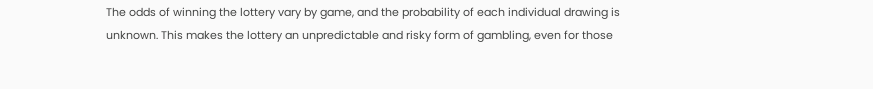The odds of winning the lottery vary by game, and the probability of each individual drawing is unknown. This makes the lottery an unpredictable and risky form of gambling, even for those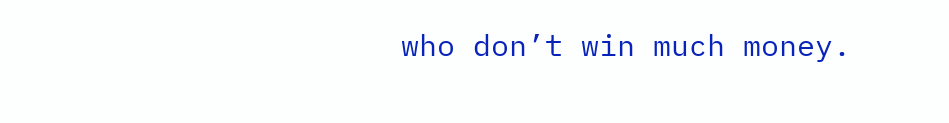who don’t win much money.